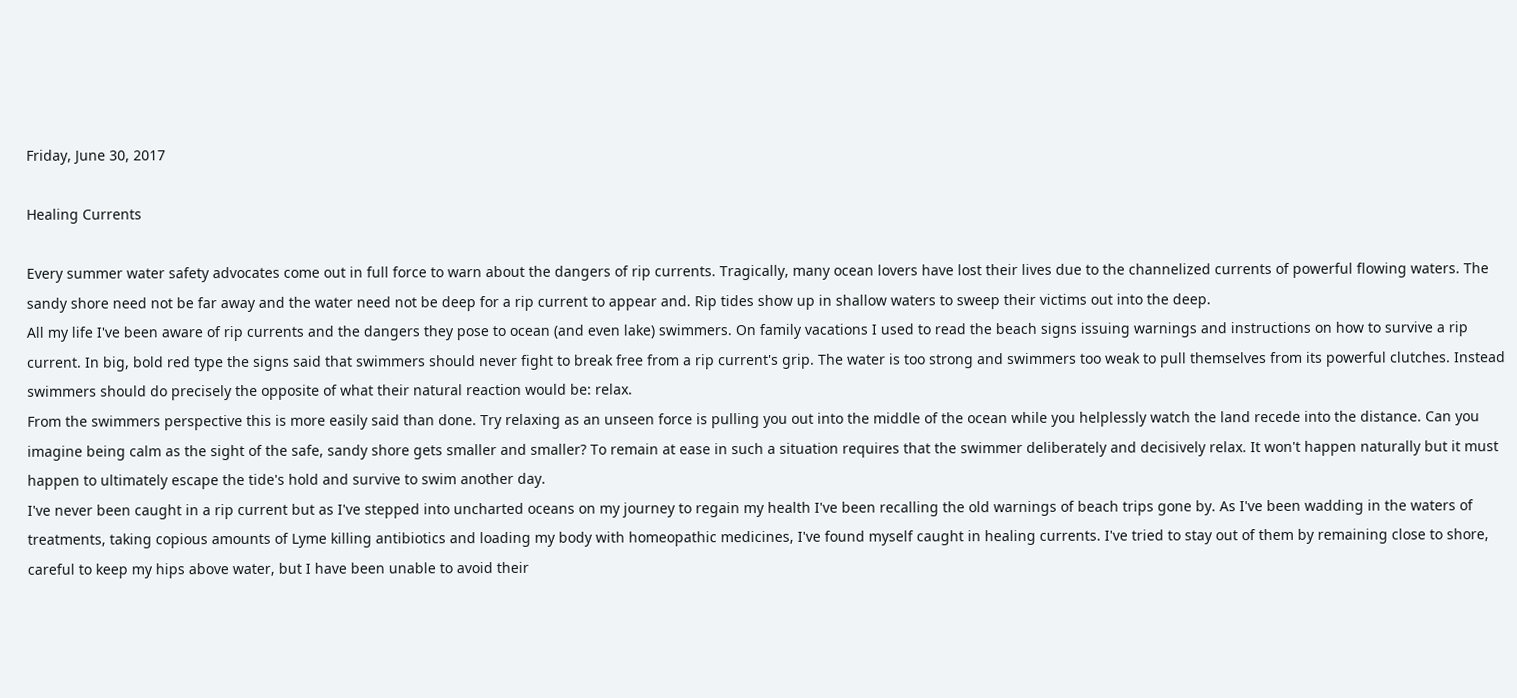Friday, June 30, 2017

Healing Currents

Every summer water safety advocates come out in full force to warn about the dangers of rip currents. Tragically, many ocean lovers have lost their lives due to the channelized currents of powerful flowing waters. The sandy shore need not be far away and the water need not be deep for a rip current to appear and. Rip tides show up in shallow waters to sweep their victims out into the deep.
All my life I've been aware of rip currents and the dangers they pose to ocean (and even lake) swimmers. On family vacations I used to read the beach signs issuing warnings and instructions on how to survive a rip current. In big, bold red type the signs said that swimmers should never fight to break free from a rip current's grip. The water is too strong and swimmers too weak to pull themselves from its powerful clutches. Instead swimmers should do precisely the opposite of what their natural reaction would be: relax.
From the swimmers perspective this is more easily said than done. Try relaxing as an unseen force is pulling you out into the middle of the ocean while you helplessly watch the land recede into the distance. Can you imagine being calm as the sight of the safe, sandy shore gets smaller and smaller? To remain at ease in such a situation requires that the swimmer deliberately and decisively relax. It won't happen naturally but it must happen to ultimately escape the tide's hold and survive to swim another day.
I've never been caught in a rip current but as I've stepped into uncharted oceans on my journey to regain my health I've been recalling the old warnings of beach trips gone by. As I've been wadding in the waters of treatments, taking copious amounts of Lyme killing antibiotics and loading my body with homeopathic medicines, I've found myself caught in healing currents. I've tried to stay out of them by remaining close to shore, careful to keep my hips above water, but I have been unable to avoid their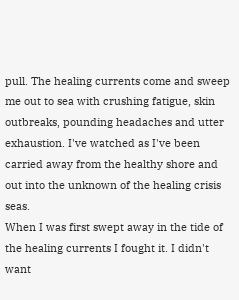pull. The healing currents come and sweep me out to sea with crushing fatigue, skin outbreaks, pounding headaches and utter exhaustion. I've watched as I've been carried away from the healthy shore and out into the unknown of the healing crisis seas.
When I was first swept away in the tide of the healing currents I fought it. I didn't want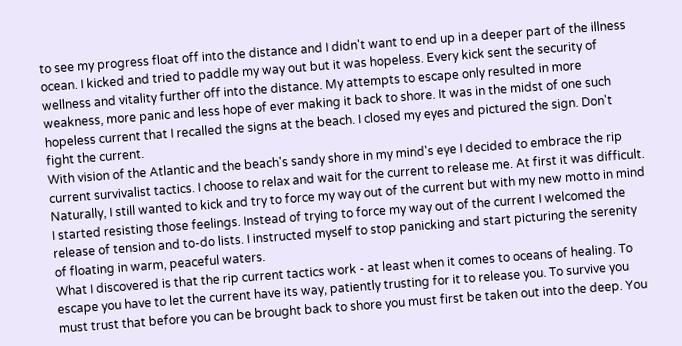to see my progress float off into the distance and I didn't want to end up in a deeper part of the illness ocean. I kicked and tried to paddle my way out but it was hopeless. Every kick sent the security of wellness and vitality further off into the distance. My attempts to escape only resulted in more weakness, more panic and less hope of ever making it back to shore. It was in the midst of one such hopeless current that I recalled the signs at the beach. I closed my eyes and pictured the sign. Don't fight the current.
With vision of the Atlantic and the beach's sandy shore in my mind's eye I decided to embrace the rip current survivalist tactics. I choose to relax and wait for the current to release me. At first it was difficult. Naturally, I still wanted to kick and try to force my way out of the current but with my new motto in mind I started resisting those feelings. Instead of trying to force my way out of the current I welcomed the release of tension and to-do lists. I instructed myself to stop panicking and start picturing the serenity of floating in warm, peaceful waters.
What I discovered is that the rip current tactics work - at least when it comes to oceans of healing. To escape you have to let the current have its way, patiently trusting for it to release you. To survive you must trust that before you can be brought back to shore you must first be taken out into the deep. You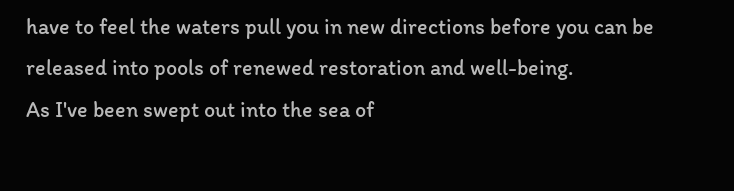have to feel the waters pull you in new directions before you can be released into pools of renewed restoration and well-being.
As I've been swept out into the sea of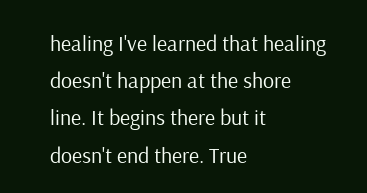healing I've learned that healing doesn't happen at the shore line. It begins there but it doesn't end there. True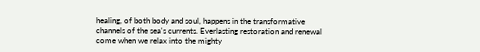healing, of both body and soul, happens in the transformative channels of the sea's currents. Everlasting restoration and renewal come when we relax into the mighty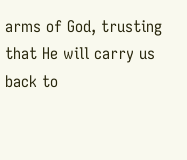arms of God, trusting that He will carry us back to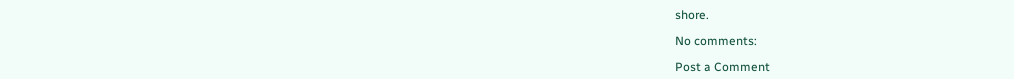shore.

No comments:

Post a Comment